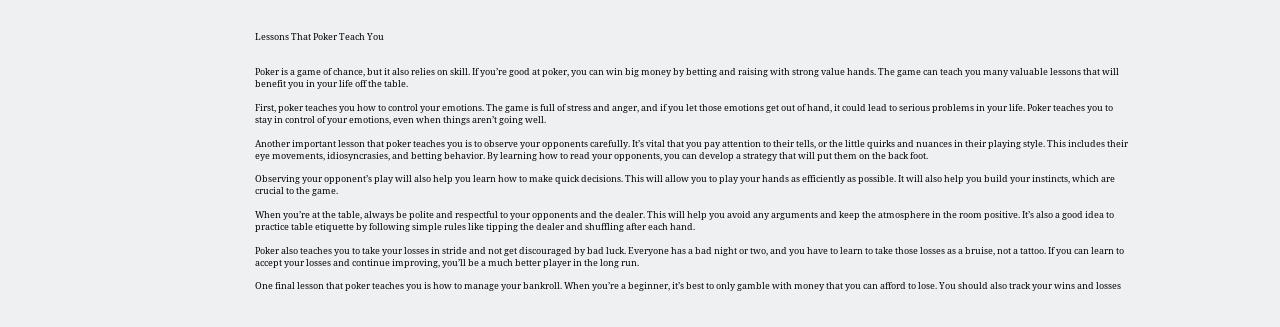Lessons That Poker Teach You


Poker is a game of chance, but it also relies on skill. If you’re good at poker, you can win big money by betting and raising with strong value hands. The game can teach you many valuable lessons that will benefit you in your life off the table.

First, poker teaches you how to control your emotions. The game is full of stress and anger, and if you let those emotions get out of hand, it could lead to serious problems in your life. Poker teaches you to stay in control of your emotions, even when things aren’t going well.

Another important lesson that poker teaches you is to observe your opponents carefully. It’s vital that you pay attention to their tells, or the little quirks and nuances in their playing style. This includes their eye movements, idiosyncrasies, and betting behavior. By learning how to read your opponents, you can develop a strategy that will put them on the back foot.

Observing your opponent’s play will also help you learn how to make quick decisions. This will allow you to play your hands as efficiently as possible. It will also help you build your instincts, which are crucial to the game.

When you’re at the table, always be polite and respectful to your opponents and the dealer. This will help you avoid any arguments and keep the atmosphere in the room positive. It’s also a good idea to practice table etiquette by following simple rules like tipping the dealer and shuffling after each hand.

Poker also teaches you to take your losses in stride and not get discouraged by bad luck. Everyone has a bad night or two, and you have to learn to take those losses as a bruise, not a tattoo. If you can learn to accept your losses and continue improving, you’ll be a much better player in the long run.

One final lesson that poker teaches you is how to manage your bankroll. When you’re a beginner, it’s best to only gamble with money that you can afford to lose. You should also track your wins and losses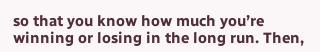so that you know how much you’re winning or losing in the long run. Then,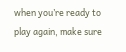when you’re ready to play again, make sure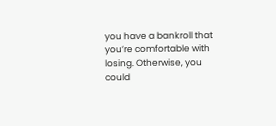you have a bankroll that you’re comfortable with losing. Otherwise, you could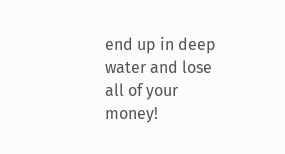end up in deep water and lose all of your money!